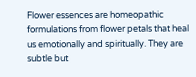Flower essences are homeopathic formulations from flower petals that heal us emotionally and spiritually. They are subtle but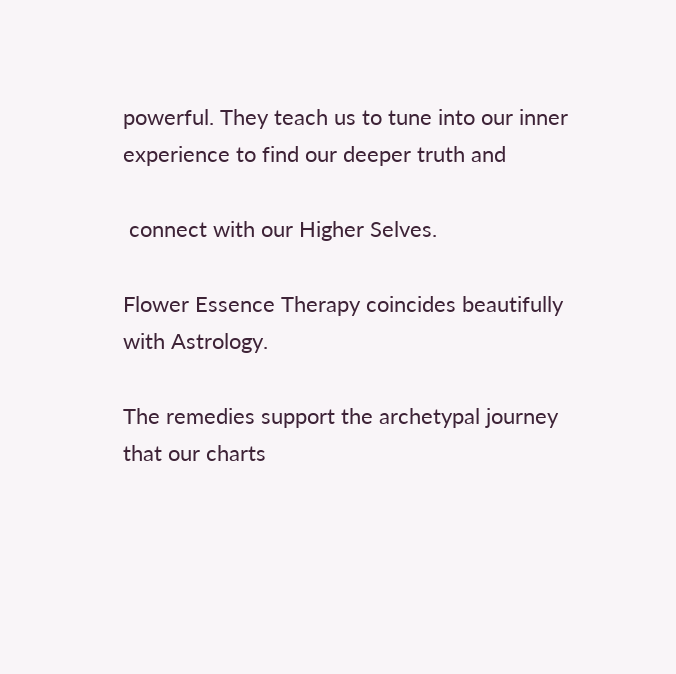powerful. They teach us to tune into our inner experience to find our deeper truth and

 connect with our Higher Selves.

Flower Essence Therapy coincides beautifully with Astrology.

The remedies support the archetypal journey that our charts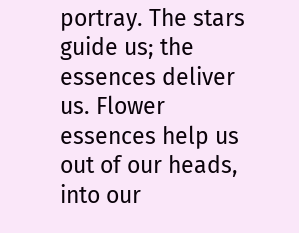portray. The stars guide us; the essences deliver us. Flower essences help us out of our heads, into our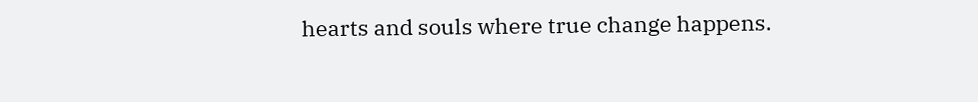hearts and souls where true change happens.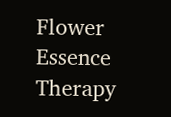Flower Essence Therapy